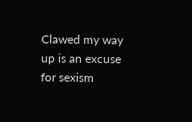Clawed my way up is an excuse for sexism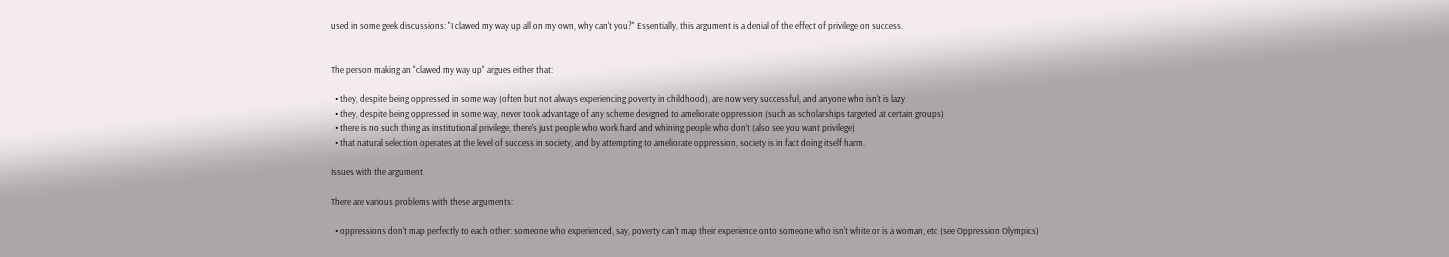used in some geek discussions: "I clawed my way up all on my own, why can't you?" Essentially, this argument is a denial of the effect of privilege on success.


The person making an "clawed my way up" argues either that:

  • they, despite being oppressed in some way (often but not always experiencing poverty in childhood), are now very successful, and anyone who isn't is lazy
  • they, despite being oppressed in some way, never took advantage of any scheme designed to ameliorate oppression (such as scholarships targeted at certain groups)
  • there is no such thing as institutional privilege, there's just people who work hard and whining people who don't (also see you want privilege)
  • that natural selection operates at the level of success in society, and by attempting to ameliorate oppression, society is in fact doing itself harm.

Issues with the argument

There are various problems with these arguments:

  • oppressions don't map perfectly to each other: someone who experienced, say, poverty can't map their experience onto someone who isn't white or is a woman, etc (see Oppression Olympics)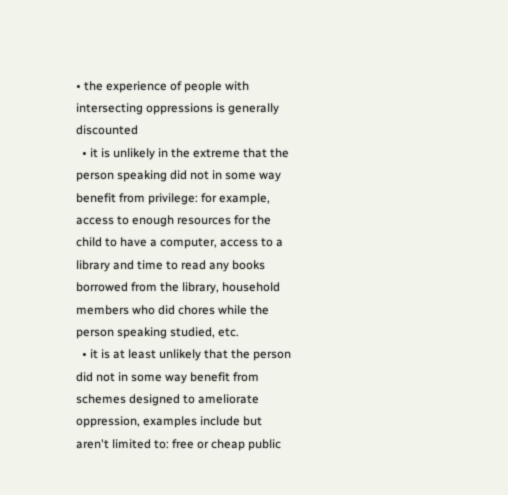• the experience of people with intersecting oppressions is generally discounted
  • it is unlikely in the extreme that the person speaking did not in some way benefit from privilege: for example, access to enough resources for the child to have a computer, access to a library and time to read any books borrowed from the library, household members who did chores while the person speaking studied, etc.
  • it is at least unlikely that the person did not in some way benefit from schemes designed to ameliorate oppression, examples include but aren't limited to: free or cheap public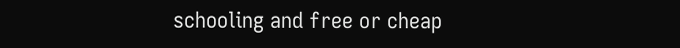schooling and free or cheap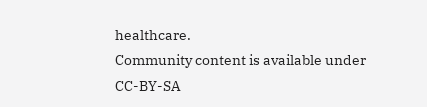healthcare.
Community content is available under CC-BY-SA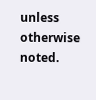unless otherwise noted.